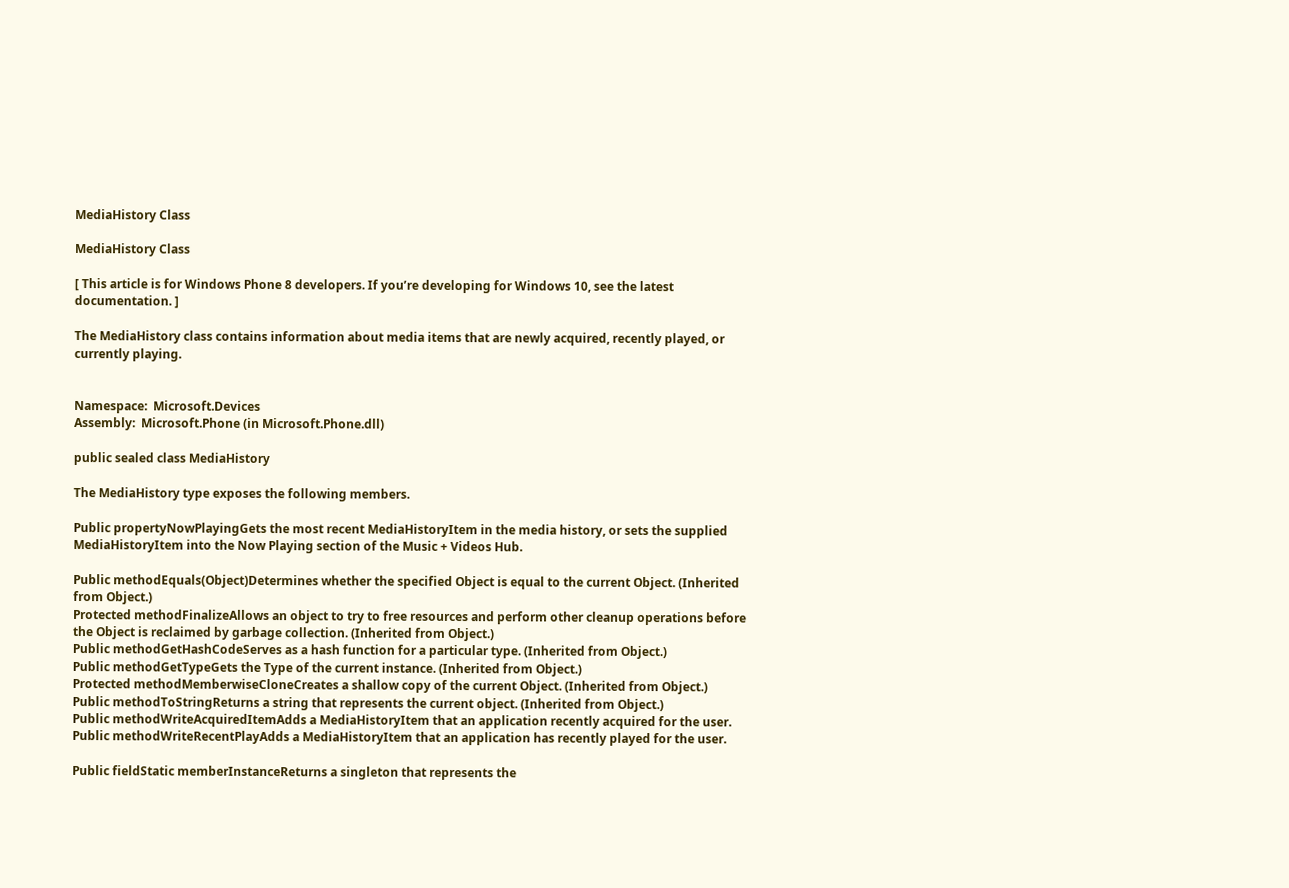MediaHistory Class

MediaHistory Class

[ This article is for Windows Phone 8 developers. If you’re developing for Windows 10, see the latest documentation. ]

The MediaHistory class contains information about media items that are newly acquired, recently played, or currently playing.


Namespace:  Microsoft.Devices
Assembly:  Microsoft.Phone (in Microsoft.Phone.dll)

public sealed class MediaHistory

The MediaHistory type exposes the following members.

Public propertyNowPlayingGets the most recent MediaHistoryItem in the media history, or sets the supplied MediaHistoryItem into the Now Playing section of the Music + Videos Hub.

Public methodEquals(Object)Determines whether the specified Object is equal to the current Object. (Inherited from Object.)
Protected methodFinalizeAllows an object to try to free resources and perform other cleanup operations before the Object is reclaimed by garbage collection. (Inherited from Object.)
Public methodGetHashCodeServes as a hash function for a particular type. (Inherited from Object.)
Public methodGetTypeGets the Type of the current instance. (Inherited from Object.)
Protected methodMemberwiseCloneCreates a shallow copy of the current Object. (Inherited from Object.)
Public methodToStringReturns a string that represents the current object. (Inherited from Object.)
Public methodWriteAcquiredItemAdds a MediaHistoryItem that an application recently acquired for the user.
Public methodWriteRecentPlayAdds a MediaHistoryItem that an application has recently played for the user.

Public fieldStatic memberInstanceReturns a singleton that represents the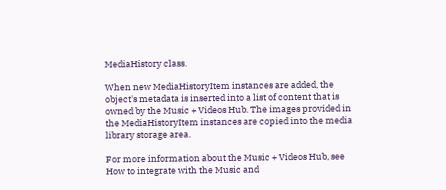MediaHistory class.

When new MediaHistoryItem instances are added, the object's metadata is inserted into a list of content that is owned by the Music + Videos Hub. The images provided in the MediaHistoryItem instances are copied into the media library storage area.

For more information about the Music + Videos Hub, see How to integrate with the Music and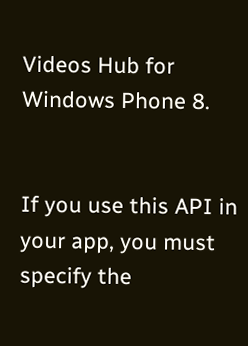Videos Hub for Windows Phone 8.


If you use this API in your app, you must specify the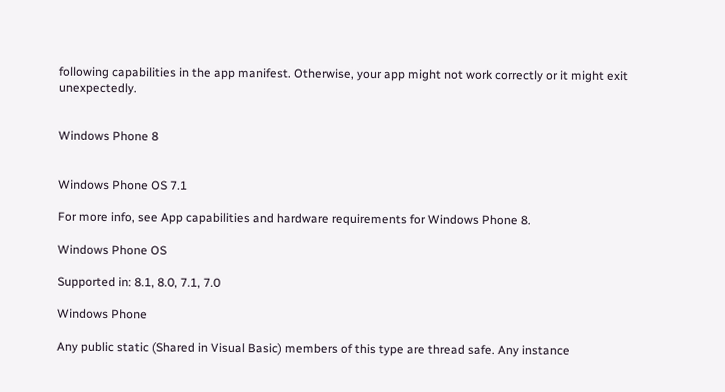following capabilities in the app manifest. Otherwise, your app might not work correctly or it might exit unexpectedly.


Windows Phone 8


Windows Phone OS 7.1

For more info, see App capabilities and hardware requirements for Windows Phone 8.

Windows Phone OS

Supported in: 8.1, 8.0, 7.1, 7.0

Windows Phone

Any public static (Shared in Visual Basic) members of this type are thread safe. Any instance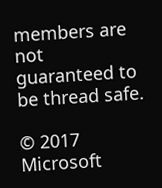members are not guaranteed to be thread safe.

© 2017 Microsoft